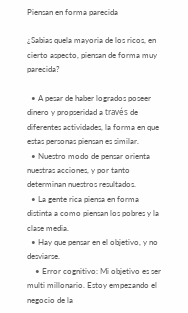Piensan en forma parecida

¿Sabias quela mayoria de los ricos, en cierto aspecto, piensan de forma muy parecida?

  • A pesar de haber logrados poseer dinero y propseridad a través de diferentes actividades, la forma en que estas personas piensan es similar.
  • Nuestro modo de pensar orienta nuestras acciones, y por tanto determinan nuestros resultados.
  • La gente rica piensa en forma distinta a como piensan los pobres y la clase media.
  • Hay que pensar en el objetivo, y no desviarse.
    • Error cognitivo: Mi objetivo es ser multi millonario. Estoy empezando el negocio de la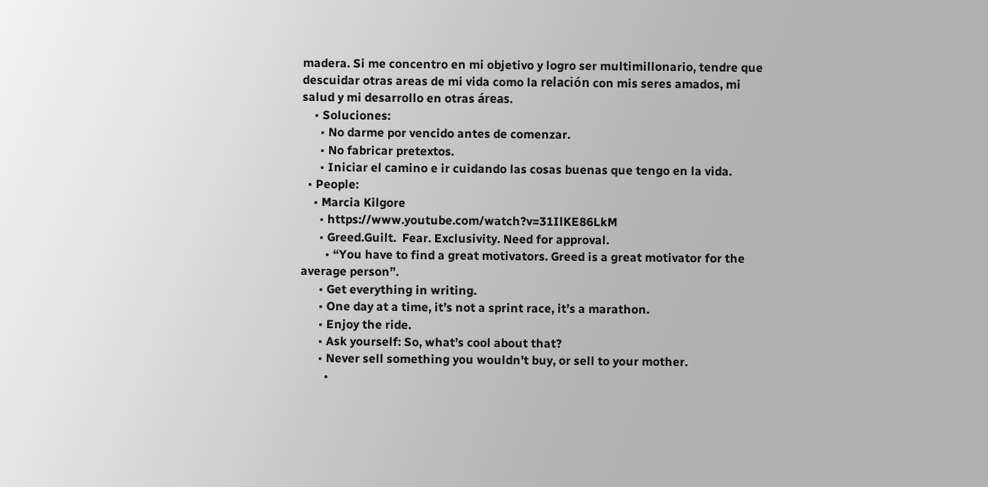madera. Si me concentro en mi objetivo y logro ser multimillonario, tendre que descuidar otras areas de mi vida como la relación con mis seres amados, mi salud y mi desarrollo en otras áreas.
    • Soluciones:
      • No darme por vencido antes de comenzar.
      • No fabricar pretextos.
      • Iniciar el camino e ir cuidando las cosas buenas que tengo en la vida.
  • People:
    • Marcia Kilgore
      • https://www.youtube.com/watch?v=31IlKE86LkM
      • Greed.Guilt.  Fear. Exclusivity. Need for approval.
        • “You have to find a great motivators. Greed is a great motivator for the average person”.
      • Get everything in writing.
      • One day at a time, it’s not a sprint race, it’s a marathon.
      • Enjoy the ride.
      • Ask yourself: So, what’s cool about that?
      • Never sell something you wouldn’t buy, or sell to your mother.
        •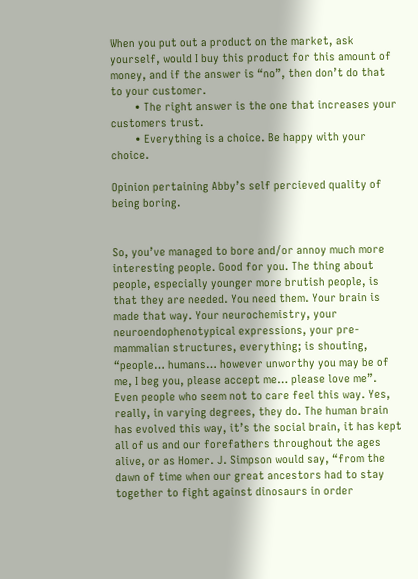When you put out a product on the market, ask yourself, would I buy this product for this amount of money, and if the answer is “no”, then don’t do that to your customer.
        • The right answer is the one that increases your customers trust.
        • Everything is a choice. Be happy with your choice.

Opinion pertaining Abby’s self percieved quality of being boring.


So, you’ve managed to bore and/or annoy much more interesting people. Good for you. The thing about people, especially younger more brutish people, is that they are needed. You need them. Your brain is made that way. Your neurochemistry, your neuroendophenotypical expressions, your pre-mammalian structures, everything; is shouting, “people… humans… however unworthy you may be of me, I beg you, please accept me… please love me”. Even people who seem not to care feel this way. Yes, really, in varying degrees, they do. The human brain has evolved this way, it’s the social brain, it has kept all of us and our forefathers throughout the ages alive, or as Homer. J. Simpson would say, “from the dawn of time when our great ancestors had to stay together to fight against dinosaurs in order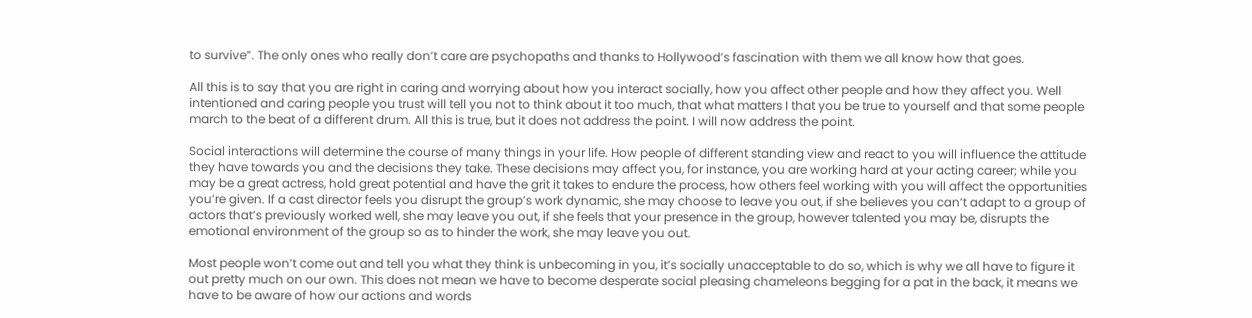to survive”. The only ones who really don’t care are psychopaths and thanks to Hollywood’s fascination with them we all know how that goes.

All this is to say that you are right in caring and worrying about how you interact socially, how you affect other people and how they affect you. Well intentioned and caring people you trust will tell you not to think about it too much, that what matters I that you be true to yourself and that some people march to the beat of a different drum. All this is true, but it does not address the point. I will now address the point.

Social interactions will determine the course of many things in your life. How people of different standing view and react to you will influence the attitude they have towards you and the decisions they take. These decisions may affect you, for instance, you are working hard at your acting career; while you may be a great actress, hold great potential and have the grit it takes to endure the process, how others feel working with you will affect the opportunities you’re given. If a cast director feels you disrupt the group’s work dynamic, she may choose to leave you out, if she believes you can’t adapt to a group of actors that’s previously worked well, she may leave you out, if she feels that your presence in the group, however talented you may be, disrupts the emotional environment of the group so as to hinder the work, she may leave you out.

Most people won’t come out and tell you what they think is unbecoming in you, it’s socially unacceptable to do so, which is why we all have to figure it out pretty much on our own. This does not mean we have to become desperate social pleasing chameleons begging for a pat in the back, it means we have to be aware of how our actions and words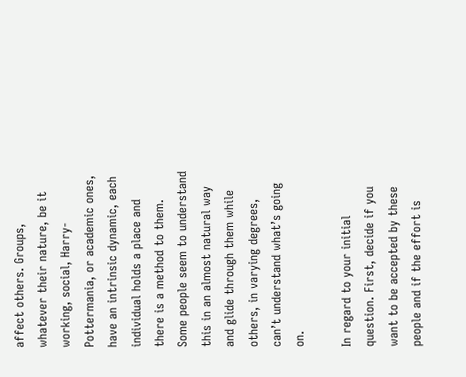affect others. Groups, whatever their nature, be it working, social, Harry-Pottermania, or academic ones, have an intrinsic dynamic, each individual holds a place and there is a method to them. Some people seem to understand this in an almost natural way and glide through them while others, in varying degrees, can’t understand what’s going on.

In regard to your initial question. First, decide if you want to be accepted by these people and if the effort is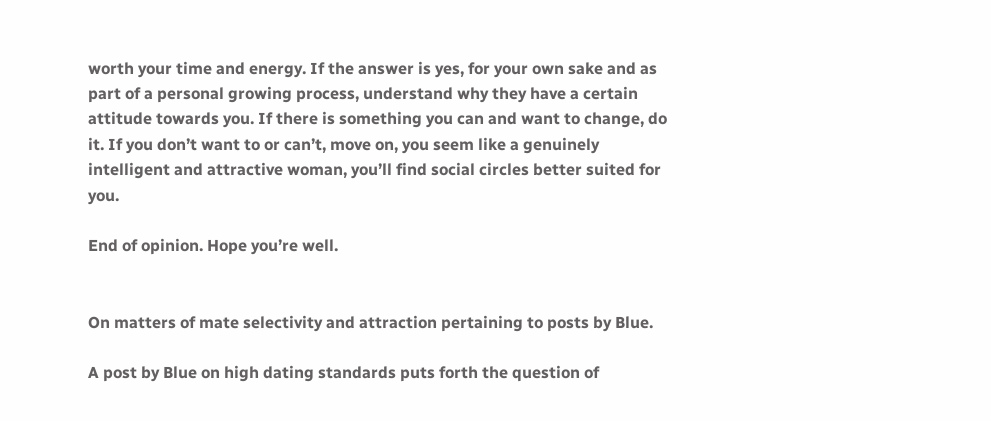worth your time and energy. If the answer is yes, for your own sake and as part of a personal growing process, understand why they have a certain attitude towards you. If there is something you can and want to change, do it. If you don’t want to or can’t, move on, you seem like a genuinely intelligent and attractive woman, you’ll find social circles better suited for you.

End of opinion. Hope you’re well.


On matters of mate selectivity and attraction pertaining to posts by Blue.

A post by Blue on high dating standards puts forth the question of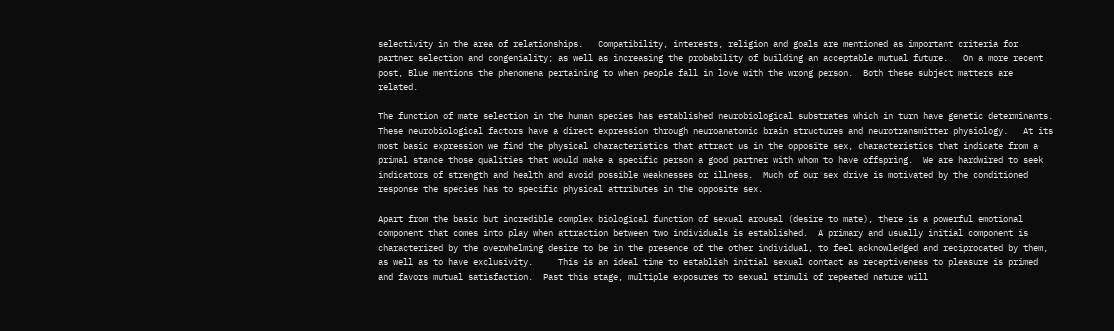selectivity in the area of relationships.   Compatibility, interests, religion and goals are mentioned as important criteria for partner selection and congeniality; as well as increasing the probability of building an acceptable mutual future.   On a more recent post, Blue mentions the phenomena pertaining to when people fall in love with the wrong person.  Both these subject matters are related.

The function of mate selection in the human species has established neurobiological substrates which in turn have genetic determinants.  These neurobiological factors have a direct expression through neuroanatomic brain structures and neurotransmitter physiology.   At its most basic expression we find the physical characteristics that attract us in the opposite sex, characteristics that indicate from a primal stance those qualities that would make a specific person a good partner with whom to have offspring.  We are hardwired to seek indicators of strength and health and avoid possible weaknesses or illness.  Much of our sex drive is motivated by the conditioned response the species has to specific physical attributes in the opposite sex.

Apart from the basic but incredible complex biological function of sexual arousal (desire to mate), there is a powerful emotional component that comes into play when attraction between two individuals is established.  A primary and usually initial component is characterized by the overwhelming desire to be in the presence of the other individual, to feel acknowledged and reciprocated by them, as well as to have exclusivity.     This is an ideal time to establish initial sexual contact as receptiveness to pleasure is primed and favors mutual satisfaction.  Past this stage, multiple exposures to sexual stimuli of repeated nature will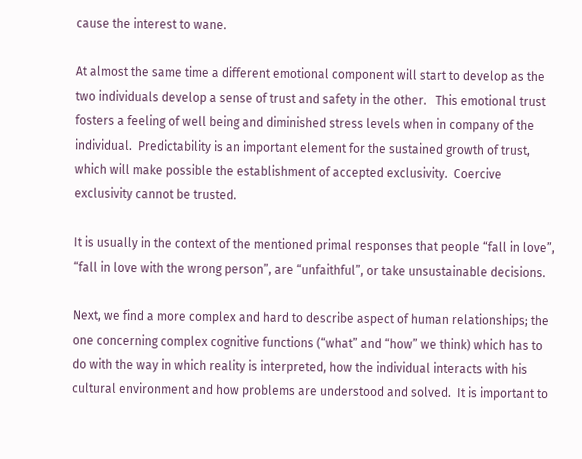cause the interest to wane.

At almost the same time a different emotional component will start to develop as the two individuals develop a sense of trust and safety in the other.   This emotional trust fosters a feeling of well being and diminished stress levels when in company of the individual.  Predictability is an important element for the sustained growth of trust, which will make possible the establishment of accepted exclusivity.  Coercive exclusivity cannot be trusted.

It is usually in the context of the mentioned primal responses that people “fall in love”, “fall in love with the wrong person”, are “unfaithful”, or take unsustainable decisions.

Next, we find a more complex and hard to describe aspect of human relationships; the one concerning complex cognitive functions (“what” and “how” we think) which has to do with the way in which reality is interpreted, how the individual interacts with his cultural environment and how problems are understood and solved.  It is important to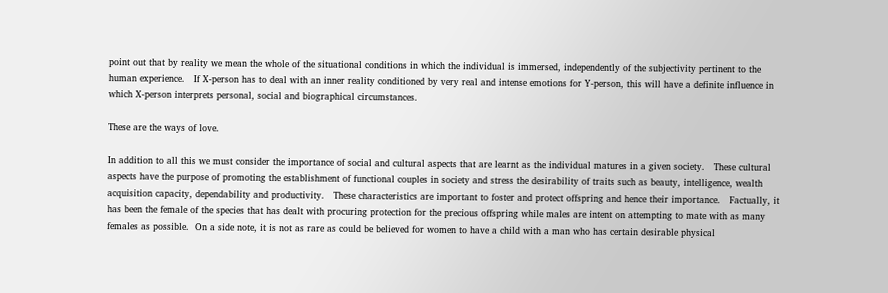point out that by reality we mean the whole of the situational conditions in which the individual is immersed, independently of the subjectivity pertinent to the human experience.   If X-person has to deal with an inner reality conditioned by very real and intense emotions for Y-person, this will have a definite influence in which X-person interprets personal, social and biographical circumstances.

These are the ways of love.

In addition to all this we must consider the importance of social and cultural aspects that are learnt as the individual matures in a given society.   These cultural aspects have the purpose of promoting the establishment of functional couples in society and stress the desirability of traits such as beauty, intelligence, wealth acquisition capacity, dependability and productivity.   These characteristics are important to foster and protect offspring and hence their importance.   Factually, it has been the female of the species that has dealt with procuring protection for the precious offspring while males are intent on attempting to mate with as many females as possible.  On a side note, it is not as rare as could be believed for women to have a child with a man who has certain desirable physical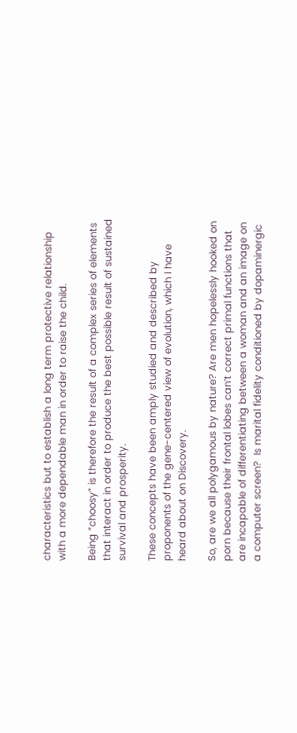characteristics but to establish a long term protective relationship with a more dependable man in order to raise the child.

Being “choosy” is therefore the result of a complex series of elements that interact in order to produce the best possible result of sustained survival and prosperity.

These concepts have been amply studied and described by proponents of the gene-centered view of evolution, which I have heard about on Discovery.

So, are we all polygamous by nature? Are men hopelessly hooked on porn because their frontal lobes can’t correct primal functions that are incapable of differentiating between a woman and an image on a computer screen?  Is marital fidelity conditioned by dopaminergic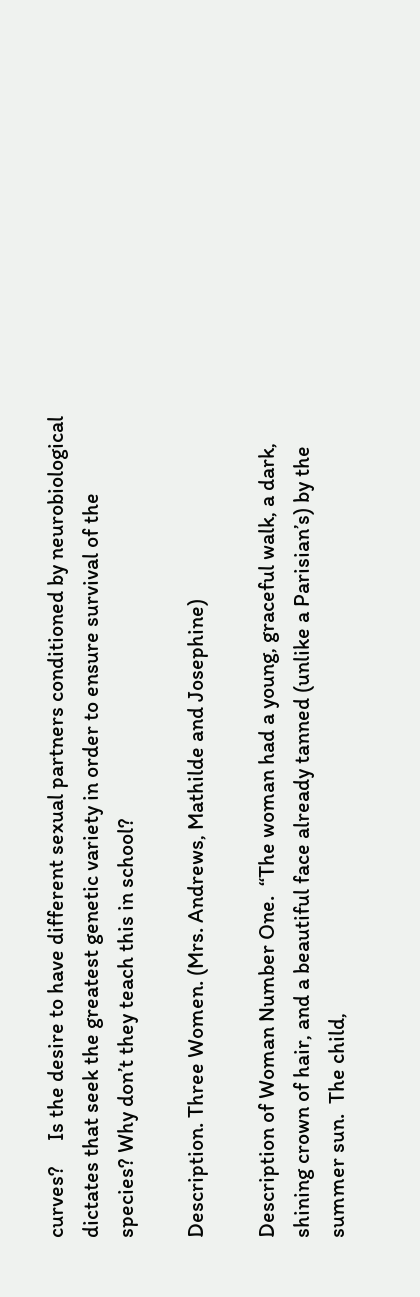curves?     Is the desire to have different sexual partners conditioned by neurobiological dictates that seek the greatest genetic variety in order to ensure survival of the species? Why don’t they teach this in school?

Description. Three Women. (Mrs. Andrews, Mathilde and Josephine)

Description of Woman Number One.  “The woman had a young, graceful walk, a dark, shining crown of hair, and a beautiful face already tanned (unlike a Parisian’s) by the summer sun.  The child,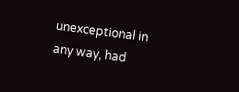unexceptional in any way, had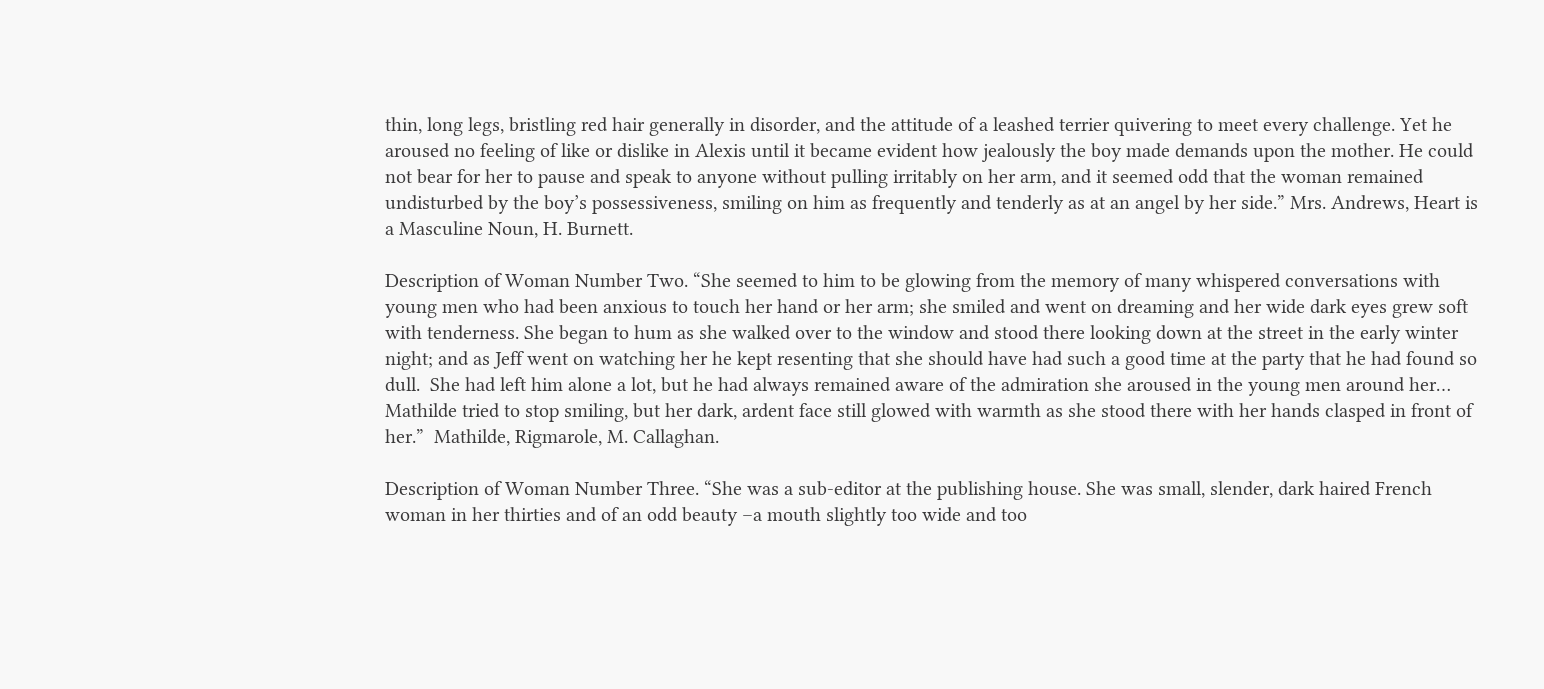thin, long legs, bristling red hair generally in disorder, and the attitude of a leashed terrier quivering to meet every challenge. Yet he aroused no feeling of like or dislike in Alexis until it became evident how jealously the boy made demands upon the mother. He could not bear for her to pause and speak to anyone without pulling irritably on her arm, and it seemed odd that the woman remained undisturbed by the boy’s possessiveness, smiling on him as frequently and tenderly as at an angel by her side.” Mrs. Andrews, Heart is a Masculine Noun, H. Burnett.

Description of Woman Number Two. “She seemed to him to be glowing from the memory of many whispered conversations with young men who had been anxious to touch her hand or her arm; she smiled and went on dreaming and her wide dark eyes grew soft with tenderness. She began to hum as she walked over to the window and stood there looking down at the street in the early winter night; and as Jeff went on watching her he kept resenting that she should have had such a good time at the party that he had found so dull.  She had left him alone a lot, but he had always remained aware of the admiration she aroused in the young men around her…  Mathilde tried to stop smiling, but her dark, ardent face still glowed with warmth as she stood there with her hands clasped in front of her.”  Mathilde, Rigmarole, M. Callaghan.

Description of Woman Number Three. “She was a sub-editor at the publishing house. She was small, slender, dark haired French woman in her thirties and of an odd beauty –a mouth slightly too wide and too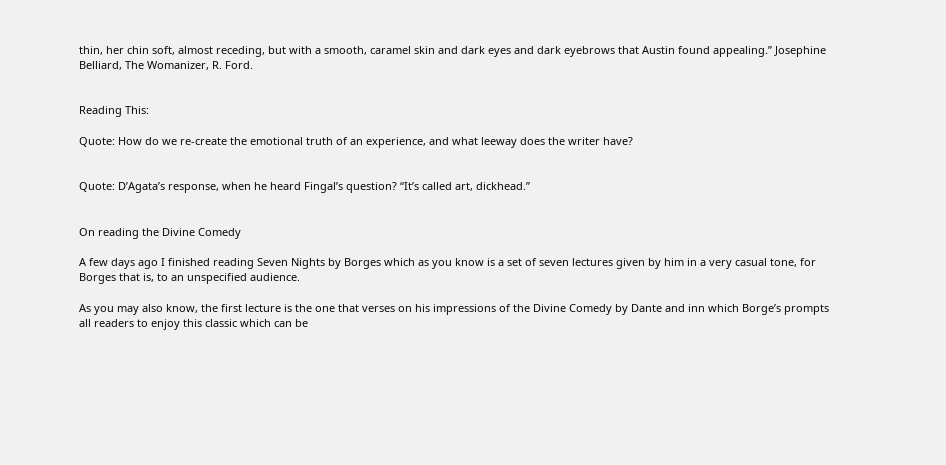thin, her chin soft, almost receding, but with a smooth, caramel skin and dark eyes and dark eyebrows that Austin found appealing.” Josephine Belliard, The Womanizer, R. Ford.


Reading This:

Quote: How do we re-create the emotional truth of an experience, and what leeway does the writer have?


Quote: D’Agata’s response, when he heard Fingal’s question? “It’s called art, dickhead.”


On reading the Divine Comedy

A few days ago I finished reading Seven Nights by Borges which as you know is a set of seven lectures given by him in a very casual tone, for Borges that is, to an unspecified audience.

As you may also know, the first lecture is the one that verses on his impressions of the Divine Comedy by Dante and inn which Borge’s prompts all readers to enjoy this classic which can be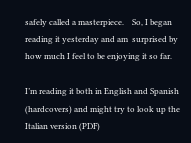safely called a masterpiece.    So, I began reading it yesterday and am  surprised by how much I feel to be enjoying it so far.

I’m reading it both in English and Spanish (hardcovers) and might try to look up the Italian version (PDF)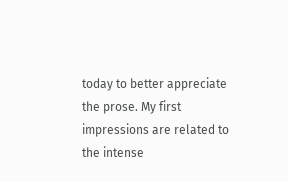today to better appreciate the prose. My first impressions are related to the intense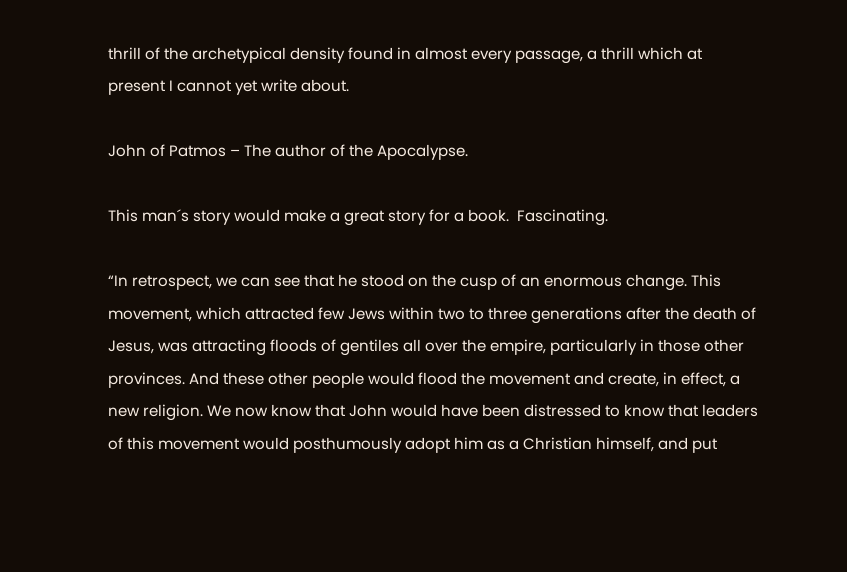thrill of the archetypical density found in almost every passage, a thrill which at present I cannot yet write about.

John of Patmos – The author of the Apocalypse.

This man´s story would make a great story for a book.  Fascinating.

“In retrospect, we can see that he stood on the cusp of an enormous change. This movement, which attracted few Jews within two to three generations after the death of Jesus, was attracting floods of gentiles all over the empire, particularly in those other provinces. And these other people would flood the movement and create, in effect, a new religion. We now know that John would have been distressed to know that leaders of this movement would posthumously adopt him as a Christian himself, and put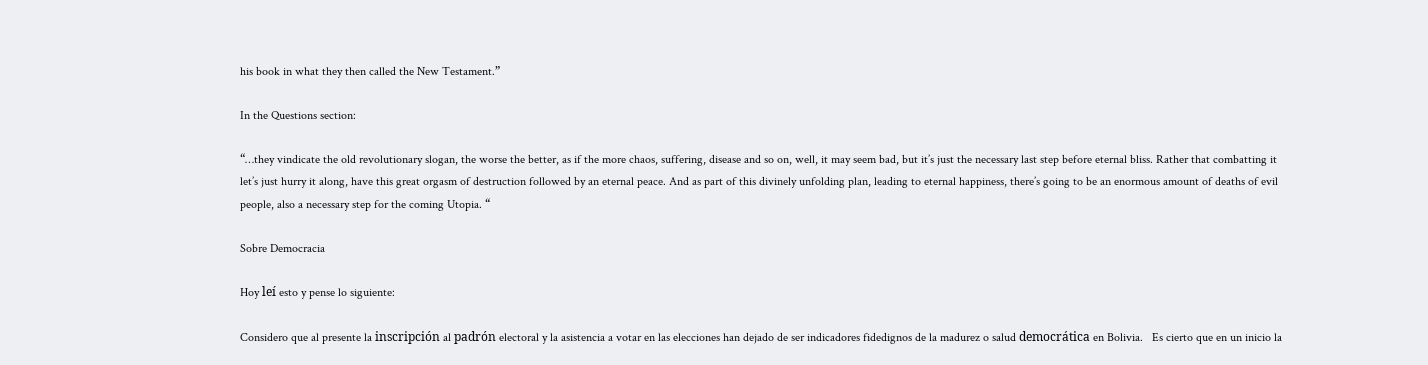his book in what they then called the New Testament.”

In the Questions section:

“…they vindicate the old revolutionary slogan, the worse the better, as if the more chaos, suffering, disease and so on, well, it may seem bad, but it’s just the necessary last step before eternal bliss. Rather that combatting it let’s just hurry it along, have this great orgasm of destruction followed by an eternal peace. And as part of this divinely unfolding plan, leading to eternal happiness, there’s going to be an enormous amount of deaths of evil people, also a necessary step for the coming Utopia. “

Sobre Democracia

Hoy leí esto y pense lo siguiente:

Considero que al presente la inscripción al padrón electoral y la asistencia a votar en las elecciones han dejado de ser indicadores fidedignos de la madurez o salud democrática en Bolivia.   Es cierto que en un inicio la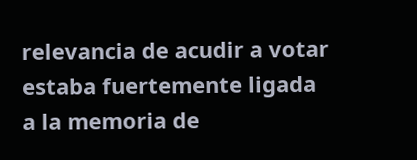relevancia de acudir a votar estaba fuertemente ligada a la memoria de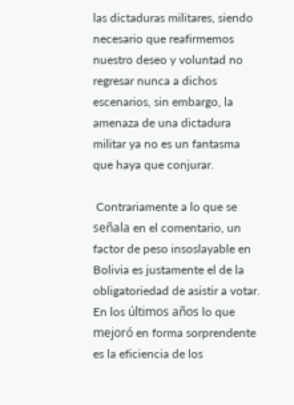las dictaduras militares, siendo necesario que reafirmemos nuestro deseo y voluntad no regresar nunca a dichos escenarios, sin embargo, la amenaza de una dictadura militar ya no es un fantasma que haya que conjurar.

 Contrariamente a lo que se señala en el comentario, un factor de peso insoslayable en Bolivia es justamente el de la obligatoriedad de asistir a votar.   En los últimos años lo que mejoró en forma sorprendente es la eficiencia de los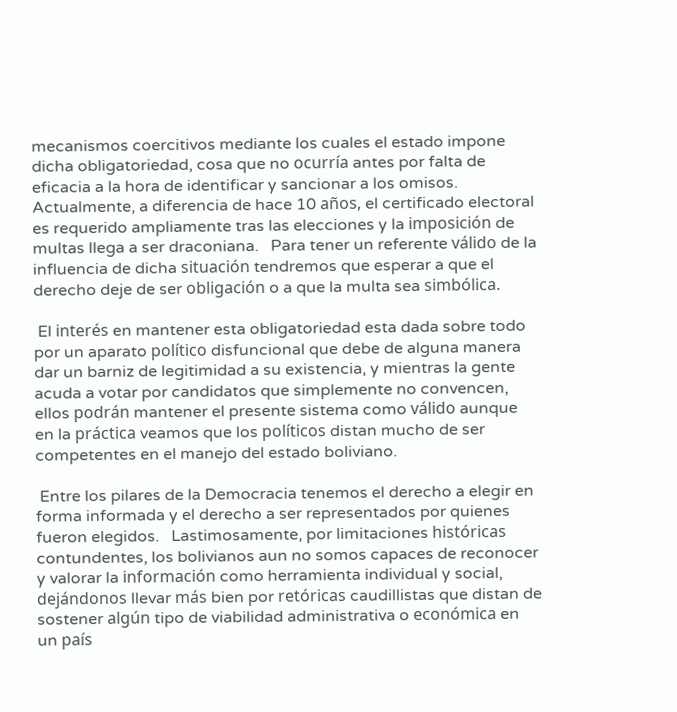mecanismos coercitivos mediante los cuales el estado impone dicha obligatoriedad, cosa que no ocurría antes por falta de eficacia a la hora de identificar y sancionar a los omisos.  Actualmente, a diferencia de hace 10 años, el certificado electoral es requerido ampliamente tras las elecciones y la imposición de multas llega a ser draconiana.   Para tener un referente válido de la influencia de dicha situación tendremos que esperar a que el derecho deje de ser obligación o a que la multa sea simbólica.

 El interés en mantener esta obligatoriedad esta dada sobre todo por un aparato político disfuncional que debe de alguna manera dar un barniz de legitimidad a su existencia, y mientras la gente acuda a votar por candidatos que simplemente no convencen, ellos podrán mantener el presente sistema como válido aunque en la práctica veamos que los políticos distan mucho de ser competentes en el manejo del estado boliviano.

 Entre los pilares de la Democracia tenemos el derecho a elegir en forma informada y el derecho a ser representados por quienes fueron elegidos.   Lastimosamente, por limitaciones históricas contundentes, los bolivianos aun no somos capaces de reconocer y valorar la información como herramienta individual y social, dejándonos llevar más bien por retóricas caudillistas que distan de sostener algún tipo de viabilidad administrativa o económica en un país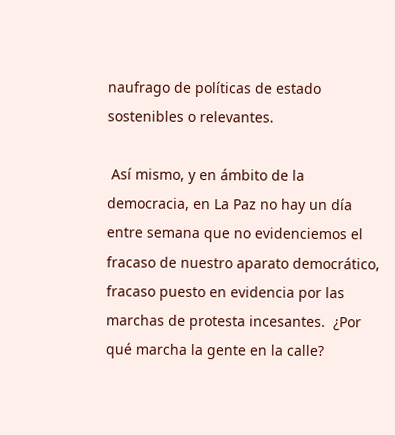naufrago de políticas de estado sostenibles o relevantes.

 Así mismo, y en ámbito de la democracia, en La Paz no hay un día entre semana que no evidenciemos el fracaso de nuestro aparato democrático, fracaso puesto en evidencia por las marchas de protesta incesantes.  ¿Por qué marcha la gente en la calle?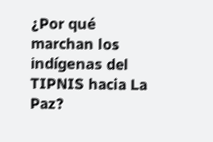¿Por qué marchan los indígenas del TIPNIS hacia La Paz?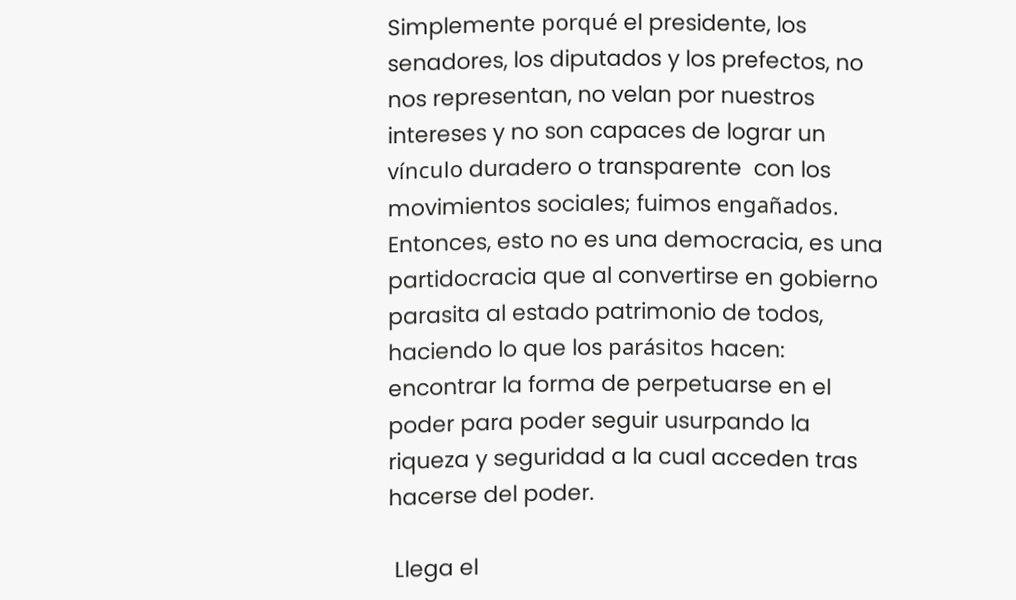Simplemente porqué el presidente, los senadores, los diputados y los prefectos, no nos representan, no velan por nuestros intereses y no son capaces de lograr un vínculo duradero o transparente  con los movimientos sociales; fuimos engañados.   Entonces, esto no es una democracia, es una partidocracia que al convertirse en gobierno parasita al estado patrimonio de todos, haciendo lo que los parásitos hacen: encontrar la forma de perpetuarse en el poder para poder seguir usurpando la riqueza y seguridad a la cual acceden tras hacerse del poder.

 Llega el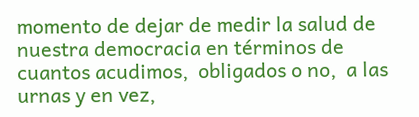momento de dejar de medir la salud de nuestra democracia en términos de cuantos acudimos,  obligados o no,  a las urnas y en vez,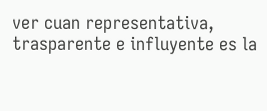ver cuan representativa, trasparente e influyente es la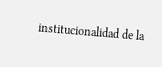institucionalidad de la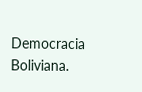Democracia Boliviana.